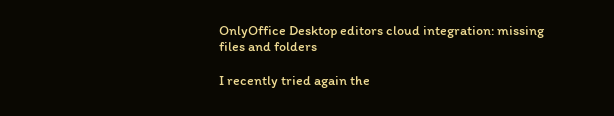OnlyOffice Desktop editors cloud integration: missing files and folders

I recently tried again the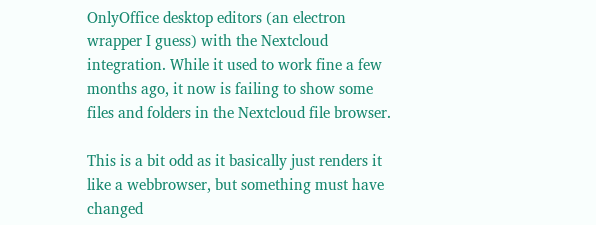OnlyOffice desktop editors (an electron wrapper I guess) with the Nextcloud integration. While it used to work fine a few months ago, it now is failing to show some files and folders in the Nextcloud file browser.

This is a bit odd as it basically just renders it like a webbrowser, but something must have changed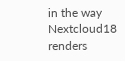in the way Nextcloud18 renders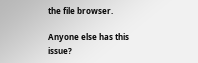the file browser.

Anyone else has this issue?